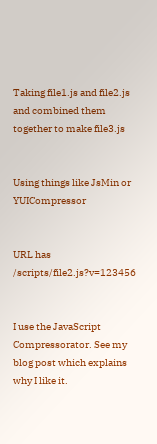Taking file1.js and file2.js and combined them together to make file3.js


Using things like JsMin or YUICompressor


URL has /scripts/file2.js?v=123456


I use the JavaScript Compressorator. See my blog post which explains why I like it.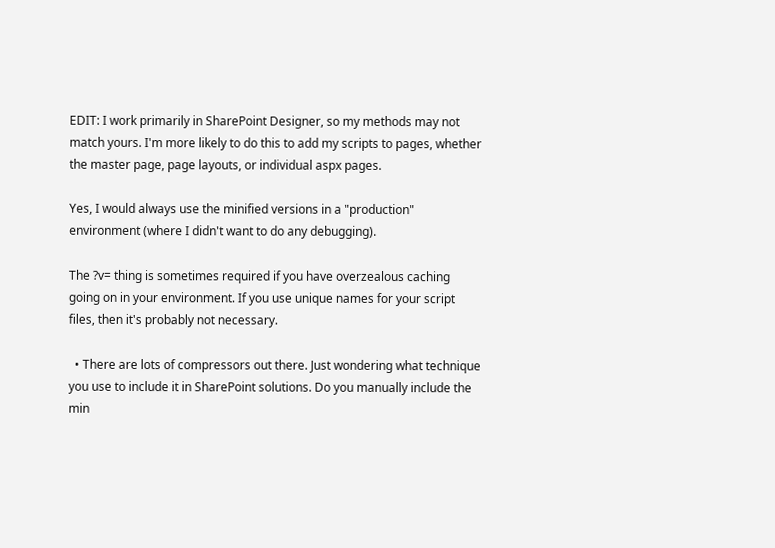EDIT: I work primarily in SharePoint Designer, so my methods may not match yours. I'm more likely to do this to add my scripts to pages, whether the master page, page layouts, or individual aspx pages.

Yes, I would always use the minified versions in a "production" environment (where I didn't want to do any debugging).

The ?v= thing is sometimes required if you have overzealous caching going on in your environment. If you use unique names for your script files, then it's probably not necessary.

  • There are lots of compressors out there. Just wondering what technique you use to include it in SharePoint solutions. Do you manually include the min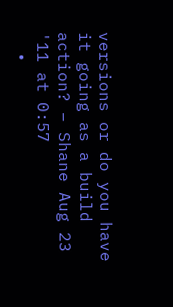versions or do you have it going as a build action? – Shane Aug 23 '11 at 0:57
  •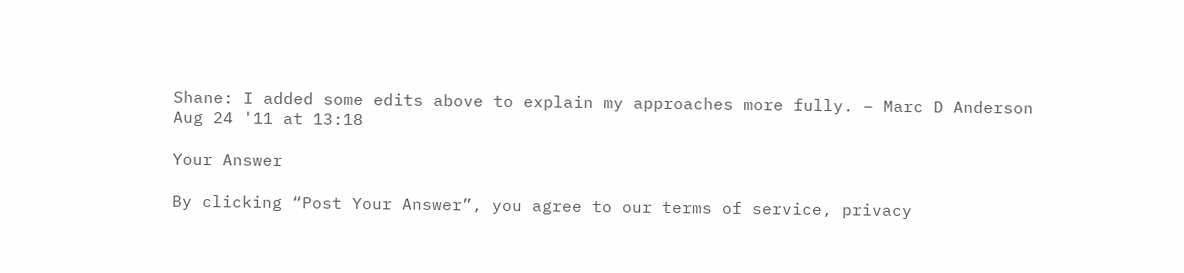Shane: I added some edits above to explain my approaches more fully. – Marc D Anderson Aug 24 '11 at 13:18

Your Answer

By clicking “Post Your Answer”, you agree to our terms of service, privacy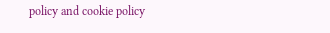policy and cookie policy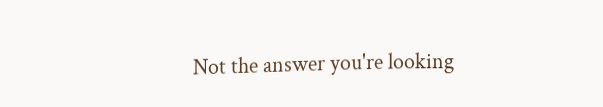Not the answer you're looking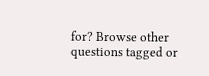for? Browse other questions tagged or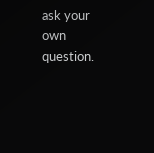ask your own question.